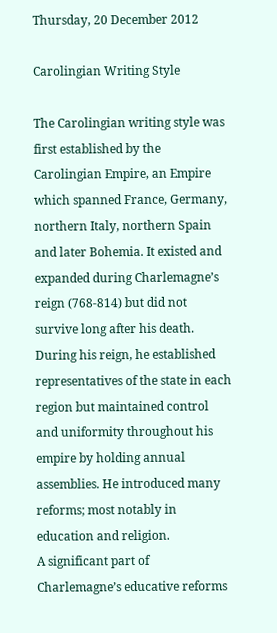Thursday, 20 December 2012

Carolingian Writing Style

The Carolingian writing style was first established by the Carolingian Empire, an Empire which spanned France, Germany, northern Italy, northern Spain and later Bohemia. It existed and expanded during Charlemagne’s reign (768-814) but did not survive long after his death. During his reign, he established representatives of the state in each region but maintained control and uniformity throughout his empire by holding annual assemblies. He introduced many reforms; most notably in education and religion.
A significant part of Charlemagne’s educative reforms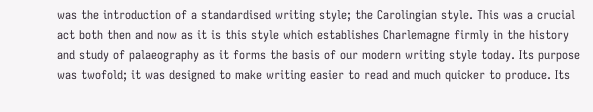was the introduction of a standardised writing style; the Carolingian style. This was a crucial act both then and now as it is this style which establishes Charlemagne firmly in the history and study of palaeography as it forms the basis of our modern writing style today. Its purpose was twofold; it was designed to make writing easier to read and much quicker to produce. Its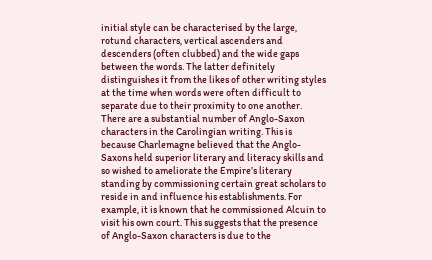initial style can be characterised by the large, rotund characters, vertical ascenders and descenders (often clubbed) and the wide gaps between the words. The latter definitely distinguishes it from the likes of other writing styles at the time when words were often difficult to separate due to their proximity to one another.
There are a substantial number of Anglo-Saxon characters in the Carolingian writing. This is because Charlemagne believed that the Anglo-Saxons held superior literary and literacy skills and so wished to ameliorate the Empire’s literary standing by commissioning certain great scholars to reside in and influence his establishments. For example, it is known that he commissioned Alcuin to visit his own court. This suggests that the presence of Anglo-Saxon characters is due to the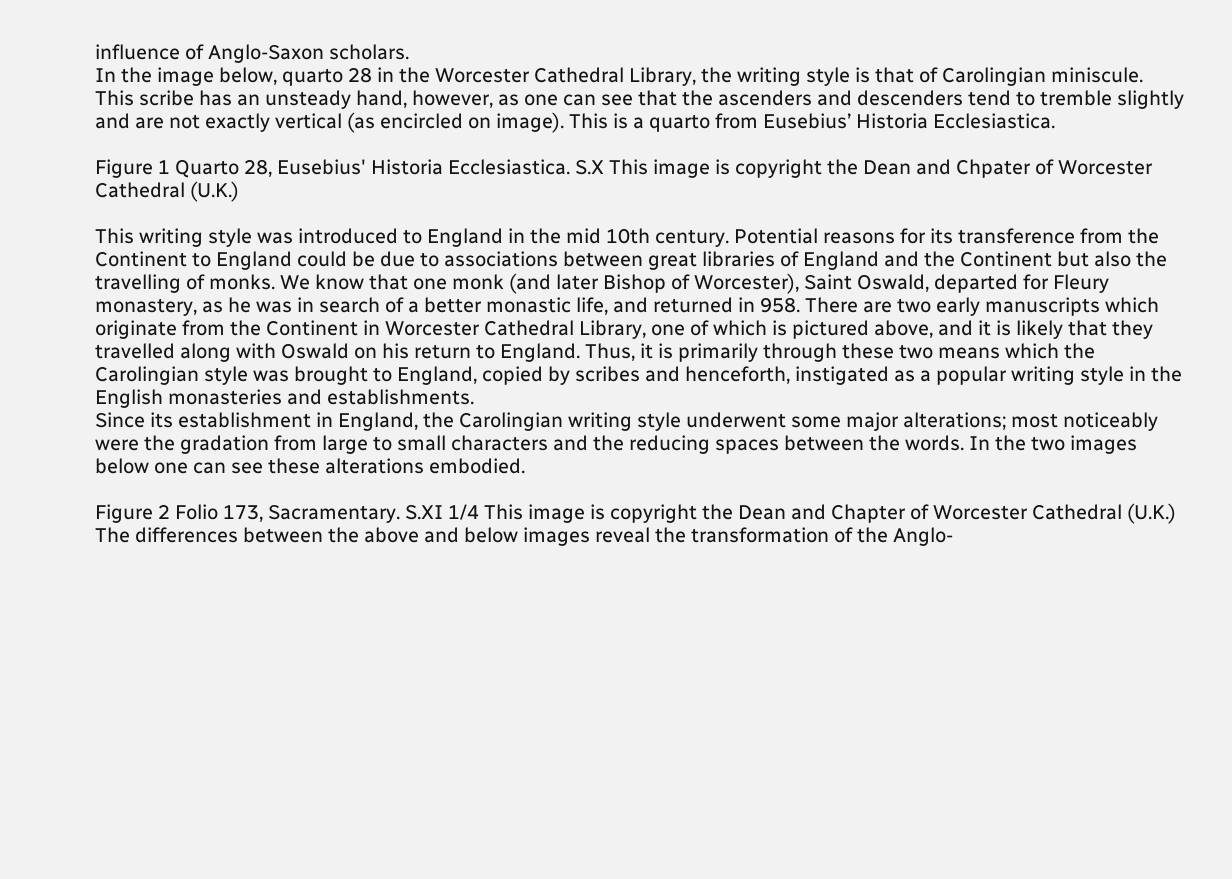influence of Anglo-Saxon scholars.
In the image below, quarto 28 in the Worcester Cathedral Library, the writing style is that of Carolingian miniscule. This scribe has an unsteady hand, however, as one can see that the ascenders and descenders tend to tremble slightly and are not exactly vertical (as encircled on image). This is a quarto from Eusebius’ Historia Ecclesiastica.

Figure 1 Quarto 28, Eusebius' Historia Ecclesiastica. S.X This image is copyright the Dean and Chpater of Worcester Cathedral (U.K.)

This writing style was introduced to England in the mid 10th century. Potential reasons for its transference from the Continent to England could be due to associations between great libraries of England and the Continent but also the travelling of monks. We know that one monk (and later Bishop of Worcester), Saint Oswald, departed for Fleury monastery, as he was in search of a better monastic life, and returned in 958. There are two early manuscripts which originate from the Continent in Worcester Cathedral Library, one of which is pictured above, and it is likely that they travelled along with Oswald on his return to England. Thus, it is primarily through these two means which the Carolingian style was brought to England, copied by scribes and henceforth, instigated as a popular writing style in the English monasteries and establishments.
Since its establishment in England, the Carolingian writing style underwent some major alterations; most noticeably were the gradation from large to small characters and the reducing spaces between the words. In the two images below one can see these alterations embodied.

Figure 2 Folio 173, Sacramentary. S.XI 1/4 This image is copyright the Dean and Chapter of Worcester Cathedral (U.K.)
The differences between the above and below images reveal the transformation of the Anglo-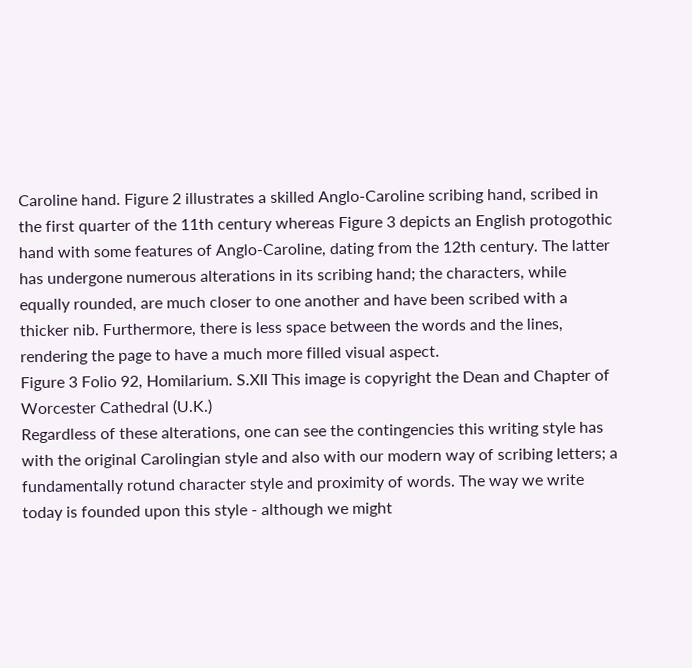Caroline hand. Figure 2 illustrates a skilled Anglo-Caroline scribing hand, scribed in the first quarter of the 11th century whereas Figure 3 depicts an English protogothic hand with some features of Anglo-Caroline, dating from the 12th century. The latter has undergone numerous alterations in its scribing hand; the characters, while equally rounded, are much closer to one another and have been scribed with a thicker nib. Furthermore, there is less space between the words and the lines, rendering the page to have a much more filled visual aspect.
Figure 3 Folio 92, Homilarium. S.XII This image is copyright the Dean and Chapter of Worcester Cathedral (U.K.)
Regardless of these alterations, one can see the contingencies this writing style has with the original Carolingian style and also with our modern way of scribing letters; a fundamentally rotund character style and proximity of words. The way we write today is founded upon this style - although we might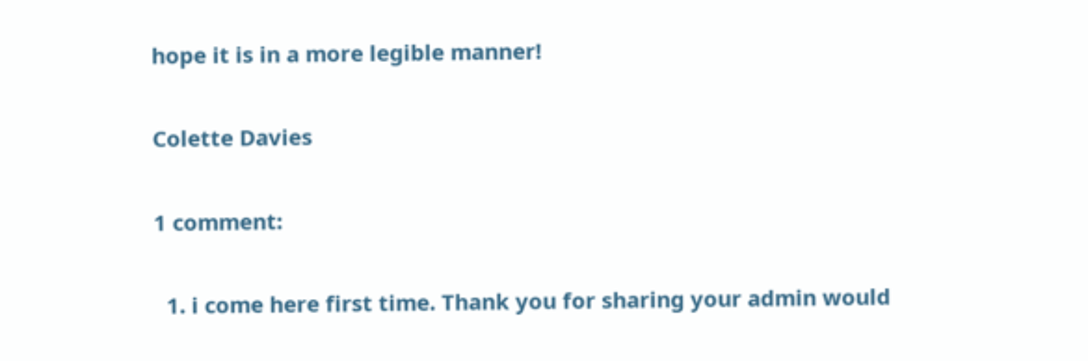hope it is in a more legible manner!

Colette Davies

1 comment:

  1. i come here first time. Thank you for sharing your admin would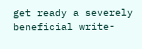get ready a severely beneficial write-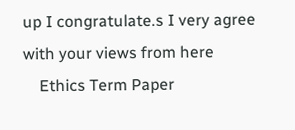up I congratulate.s I very agree with your views from here
    Ethics Term Paper